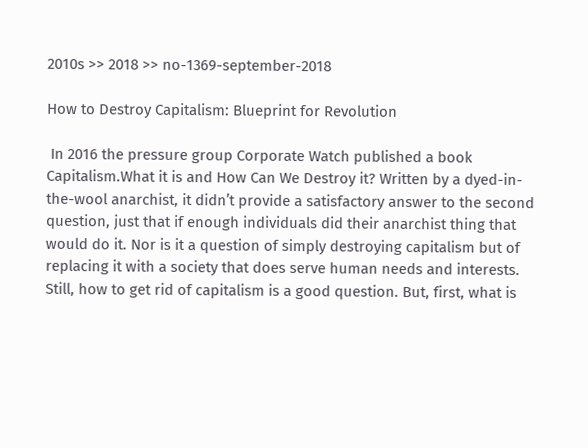2010s >> 2018 >> no-1369-september-2018

How to Destroy Capitalism: Blueprint for Revolution

 In 2016 the pressure group Corporate Watch published a book Capitalism.What it is and How Can We Destroy it? Written by a dyed-in-the-wool anarchist, it didn’t provide a satisfactory answer to the second question, just that if enough individuals did their anarchist thing that would do it. Nor is it a question of simply destroying capitalism but of replacing it with a society that does serve human needs and interests. Still, how to get rid of capitalism is a good question. But, first, what is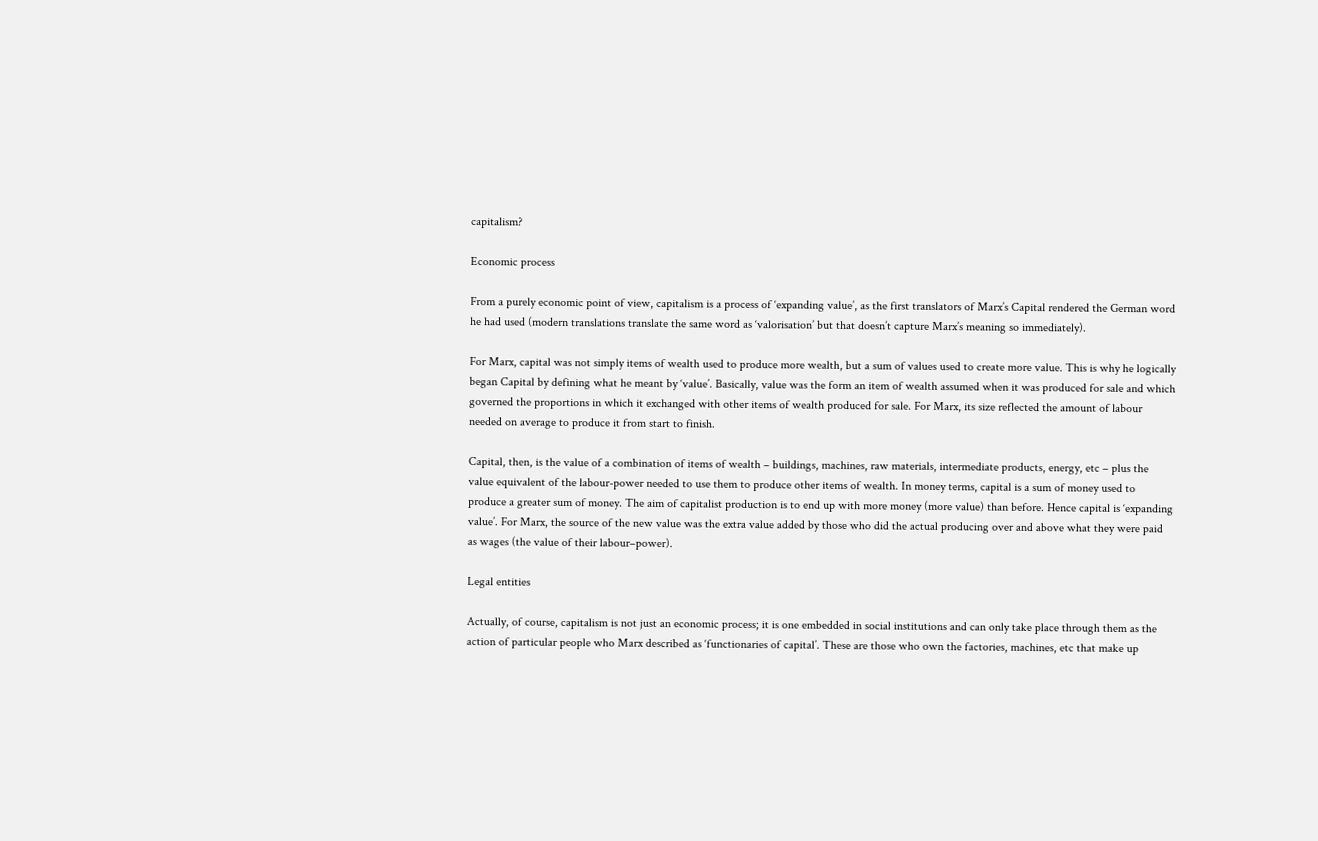capitalism?

Economic process

From a purely economic point of view, capitalism is a process of ‘expanding value’, as the first translators of Marx’s Capital rendered the German word he had used (modern translations translate the same word as ‘valorisation’ but that doesn’t capture Marx’s meaning so immediately).

For Marx, capital was not simply items of wealth used to produce more wealth, but a sum of values used to create more value. This is why he logically began Capital by defining what he meant by ‘value’. Basically, value was the form an item of wealth assumed when it was produced for sale and which governed the proportions in which it exchanged with other items of wealth produced for sale. For Marx, its size reflected the amount of labour needed on average to produce it from start to finish.

Capital, then, is the value of a combination of items of wealth – buildings, machines, raw materials, intermediate products, energy, etc – plus the value equivalent of the labour-power needed to use them to produce other items of wealth. In money terms, capital is a sum of money used to produce a greater sum of money. The aim of capitalist production is to end up with more money (more value) than before. Hence capital is ‘expanding value’. For Marx, the source of the new value was the extra value added by those who did the actual producing over and above what they were paid as wages (the value of their labour–power).

Legal entities

Actually, of course, capitalism is not just an economic process; it is one embedded in social institutions and can only take place through them as the action of particular people who Marx described as ‘functionaries of capital’. These are those who own the factories, machines, etc that make up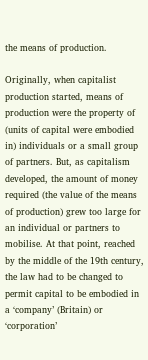the means of production.

Originally, when capitalist production started, means of production were the property of (units of capital were embodied in) individuals or a small group of partners. But, as capitalism developed, the amount of money required (the value of the means of production) grew too large for an individual or partners to mobilise. At that point, reached by the middle of the 19th century, the law had to be changed to permit capital to be embodied in a ‘company’ (Britain) or ‘corporation’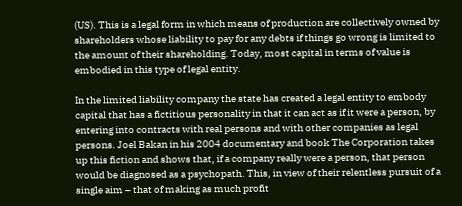(US). This is a legal form in which means of production are collectively owned by shareholders whose liability to pay for any debts if things go wrong is limited to the amount of their shareholding. Today, most capital in terms of value is embodied in this type of legal entity.

In the limited liability company the state has created a legal entity to embody capital that has a fictitious personality in that it can act as if it were a person, by entering into contracts with real persons and with other companies as legal persons. Joel Bakan in his 2004 documentary and book The Corporation takes up this fiction and shows that, if a company really were a person, that person would be diagnosed as a psychopath. This, in view of their relentless pursuit of a single aim – that of making as much profit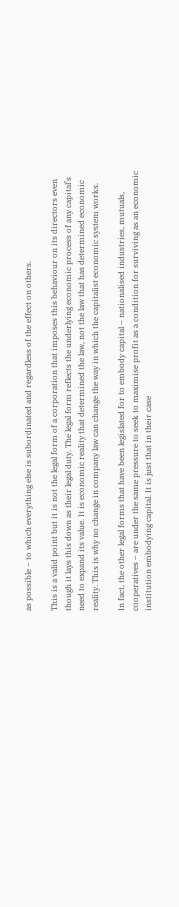as possible – to which everything else is subordinated and regardless of the effect on others.

This is a valid point but it is not the legal form of a corporation that imposes this behaviour on its directors even though it lays this down as their legal duty. The legal form reflects the underlying economic process of any capital’s need to expand its value. It is economic reality that determined the law, not the law that has determined economic reality. This is why no change in company law can change the way in which the capitalist economic system works.

In fact, the other legal forms that have been legislated for to embody capital – nationalised industries, mutuals, cooperatives – are under the same pressure to seek to maximise profit as a condition for surviving as an economic institution embodying capital. It is just that in their case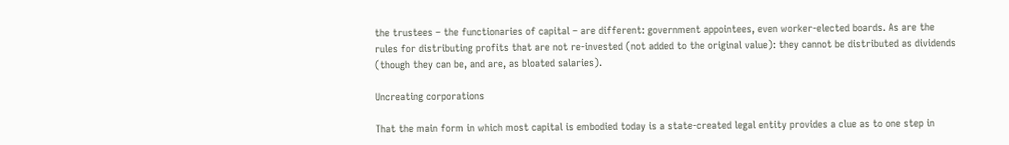the trustees – the functionaries of capital – are different: government appointees, even worker-elected boards. As are the rules for distributing profits that are not re-invested (not added to the original value): they cannot be distributed as dividends (though they can be, and are, as bloated salaries).

Uncreating corporations

That the main form in which most capital is embodied today is a state-created legal entity provides a clue as to one step in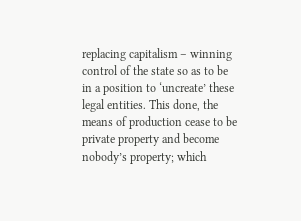replacing capitalism – winning control of the state so as to be in a position to ‘uncreate’ these legal entities. This done, the means of production cease to be private property and become nobody’s property; which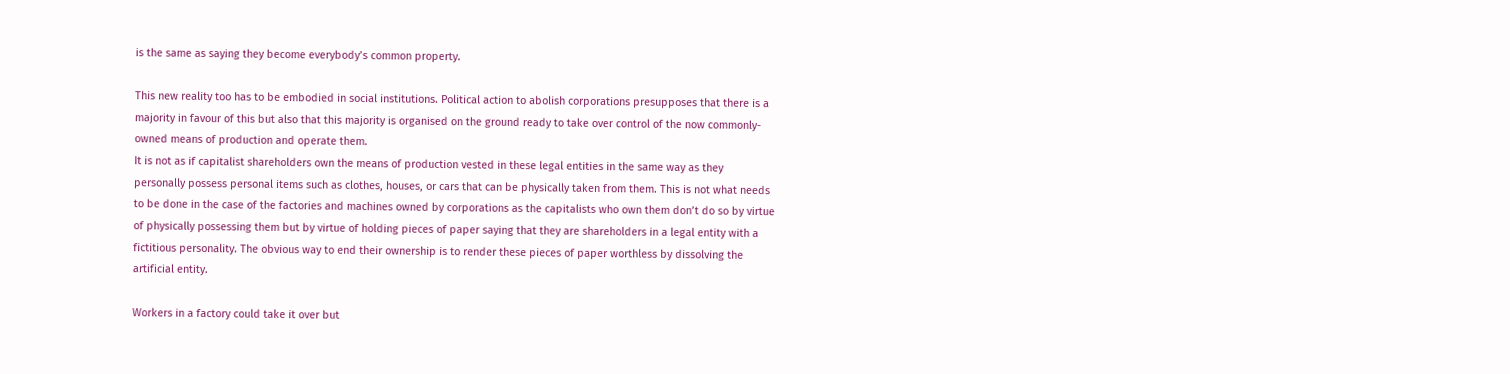is the same as saying they become everybody’s common property.

This new reality too has to be embodied in social institutions. Political action to abolish corporations presupposes that there is a majority in favour of this but also that this majority is organised on the ground ready to take over control of the now commonly-owned means of production and operate them.
It is not as if capitalist shareholders own the means of production vested in these legal entities in the same way as they personally possess personal items such as clothes, houses, or cars that can be physically taken from them. This is not what needs to be done in the case of the factories and machines owned by corporations as the capitalists who own them don’t do so by virtue of physically possessing them but by virtue of holding pieces of paper saying that they are shareholders in a legal entity with a fictitious personality. The obvious way to end their ownership is to render these pieces of paper worthless by dissolving the artificial entity.

Workers in a factory could take it over but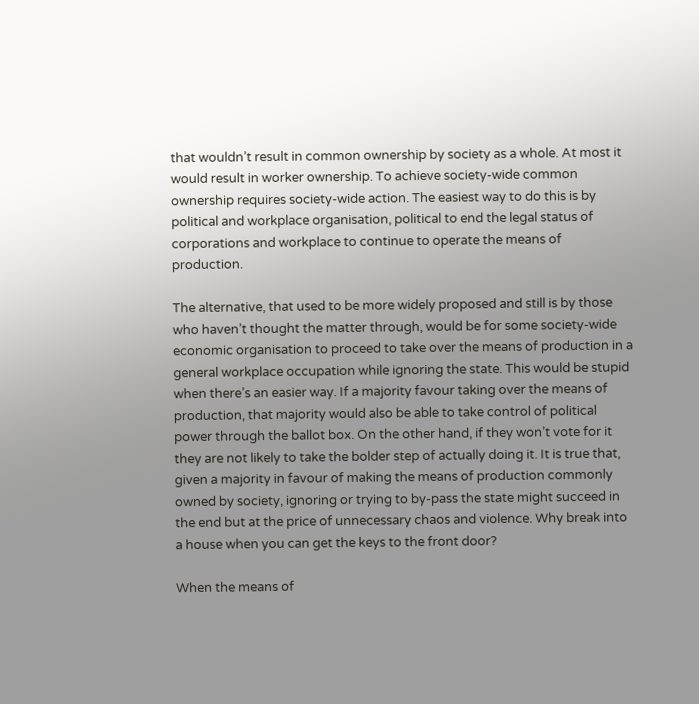that wouldn’t result in common ownership by society as a whole. At most it would result in worker ownership. To achieve society-wide common ownership requires society-wide action. The easiest way to do this is by political and workplace organisation, political to end the legal status of corporations and workplace to continue to operate the means of production.

The alternative, that used to be more widely proposed and still is by those who haven’t thought the matter through, would be for some society-wide economic organisation to proceed to take over the means of production in a general workplace occupation while ignoring the state. This would be stupid when there’s an easier way. If a majority favour taking over the means of production, that majority would also be able to take control of political power through the ballot box. On the other hand, if they won’t vote for it they are not likely to take the bolder step of actually doing it. It is true that, given a majority in favour of making the means of production commonly owned by society, ignoring or trying to by-pass the state might succeed in the end but at the price of unnecessary chaos and violence. Why break into a house when you can get the keys to the front door?

When the means of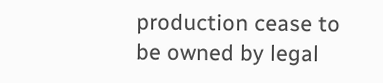production cease to be owned by legal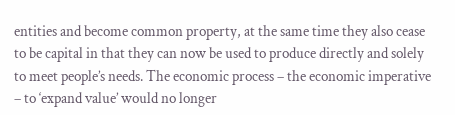entities and become common property, at the same time they also cease to be capital in that they can now be used to produce directly and solely to meet people’s needs. The economic process – the economic imperative – to ‘expand value’ would no longer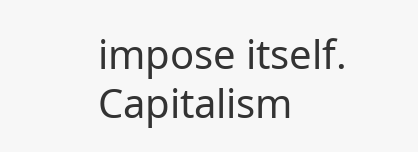impose itself. Capitalism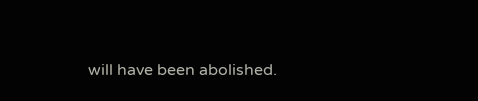will have been abolished.